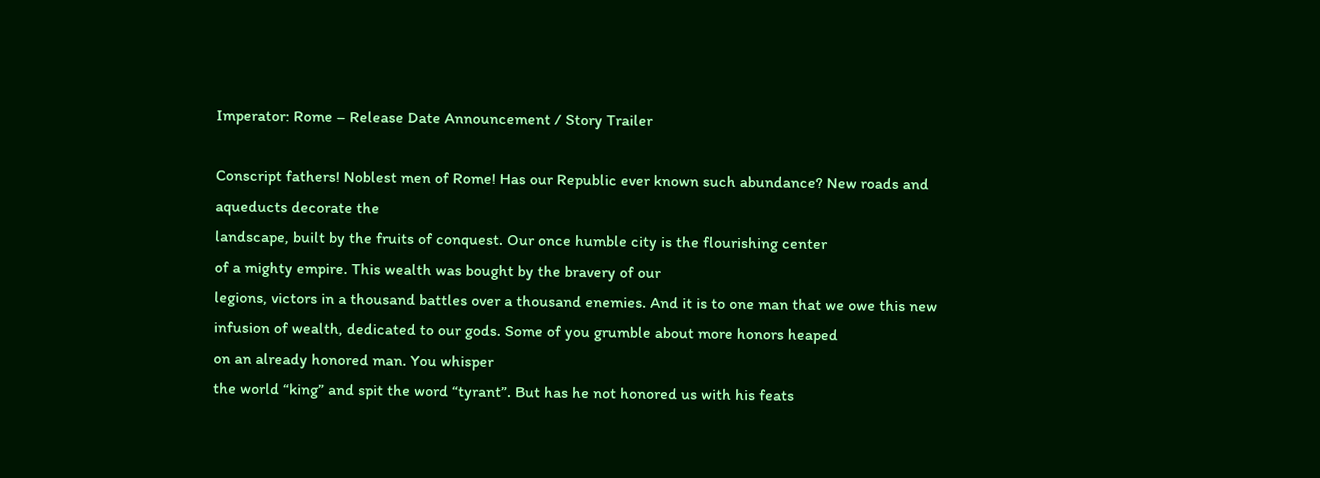Imperator: Rome – Release Date Announcement / Story Trailer

Conscript fathers! Noblest men of Rome! Has our Republic ever known such abundance? New roads and aqueducts decorate the
landscape, built by the fruits of conquest. Our once humble city is the flourishing center
of a mighty empire. This wealth was bought by the bravery of our
legions, victors in a thousand battles over a thousand enemies. And it is to one man that we owe this new
infusion of wealth, dedicated to our gods. Some of you grumble about more honors heaped
on an already honored man. You whisper
the world “king” and spit the word “tyrant”. But has he not honored us with his feats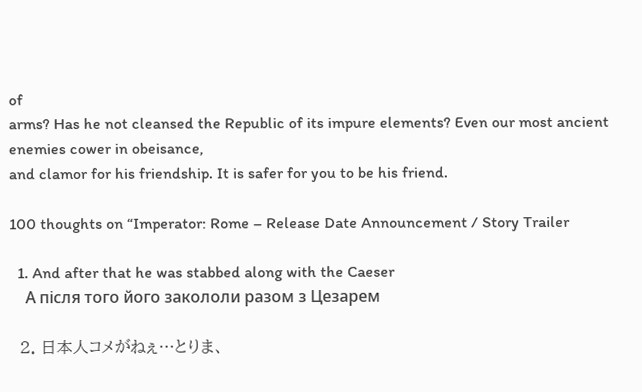of
arms? Has he not cleansed the Republic of its impure elements? Even our most ancient enemies cower in obeisance,
and clamor for his friendship. It is safer for you to be his friend.

100 thoughts on “Imperator: Rome – Release Date Announcement / Story Trailer

  1. And after that he was stabbed along with the Caeser
    А після того його закололи разом з Цезарем

  2. 日本人コメがねぇ…とりま、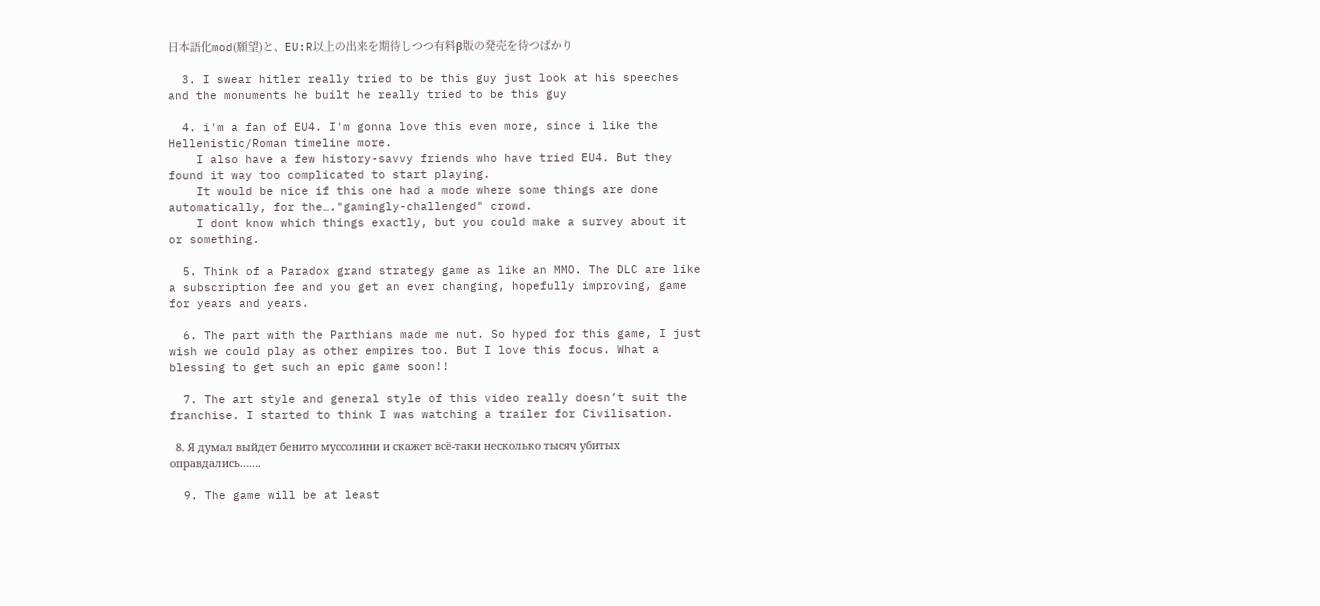日本語化mod(願望)と、EU:R以上の出来を期待しつつ有料β版の発売を待つばかり

  3. I swear hitler really tried to be this guy just look at his speeches and the monuments he built he really tried to be this guy

  4. i'm a fan of EU4. I'm gonna love this even more, since i like the Hellenistic/Roman timeline more.
    I also have a few history-savvy friends who have tried EU4. But they found it way too complicated to start playing.
    It would be nice if this one had a mode where some things are done automatically, for the…."gamingly-challenged" crowd.
    I dont know which things exactly, but you could make a survey about it or something.

  5. Think of a Paradox grand strategy game as like an MMO. The DLC are like a subscription fee and you get an ever changing, hopefully improving, game for years and years.

  6. The part with the Parthians made me nut. So hyped for this game, I just wish we could play as other empires too. But I love this focus. What a blessing to get such an epic game soon!!

  7. The art style and general style of this video really doesn’t suit the franchise. I started to think I was watching a trailer for Civilisation.

  8. Я думал выйдет бенито муссолини и скажет всё-таки несколько тысяч убитых оправдались…….

  9. The game will be at least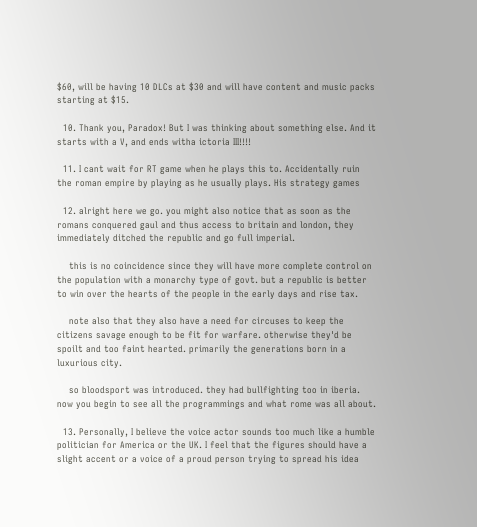$60, will be having 10 DLCs at $30 and will have content and music packs starting at $15.

  10. Thank you, Paradox! But I was thinking about something else. And it starts with a V, and ends witha ictoria III!!!!

  11. I cant wait for RT game when he plays this to. Accidentally ruin the roman empire by playing as he usually plays. His strategy games

  12. alright here we go. you might also notice that as soon as the romans conquered gaul and thus access to britain and london, they immediately ditched the republic and go full imperial.

    this is no coincidence since they will have more complete control on the population with a monarchy type of govt. but a republic is better to win over the hearts of the people in the early days and rise tax.

    note also that they also have a need for circuses to keep the citizens savage enough to be fit for warfare. otherwise they'd be spoilt and too faint hearted. primarily the generations born in a luxurious city.

    so bloodsport was introduced. they had bullfighting too in iberia. now you begin to see all the programmings and what rome was all about.

  13. Personally, I believe the voice actor sounds too much like a humble politician for America or the UK. I feel that the figures should have a slight accent or a voice of a proud person trying to spread his idea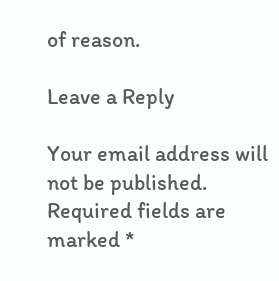of reason.

Leave a Reply

Your email address will not be published. Required fields are marked *